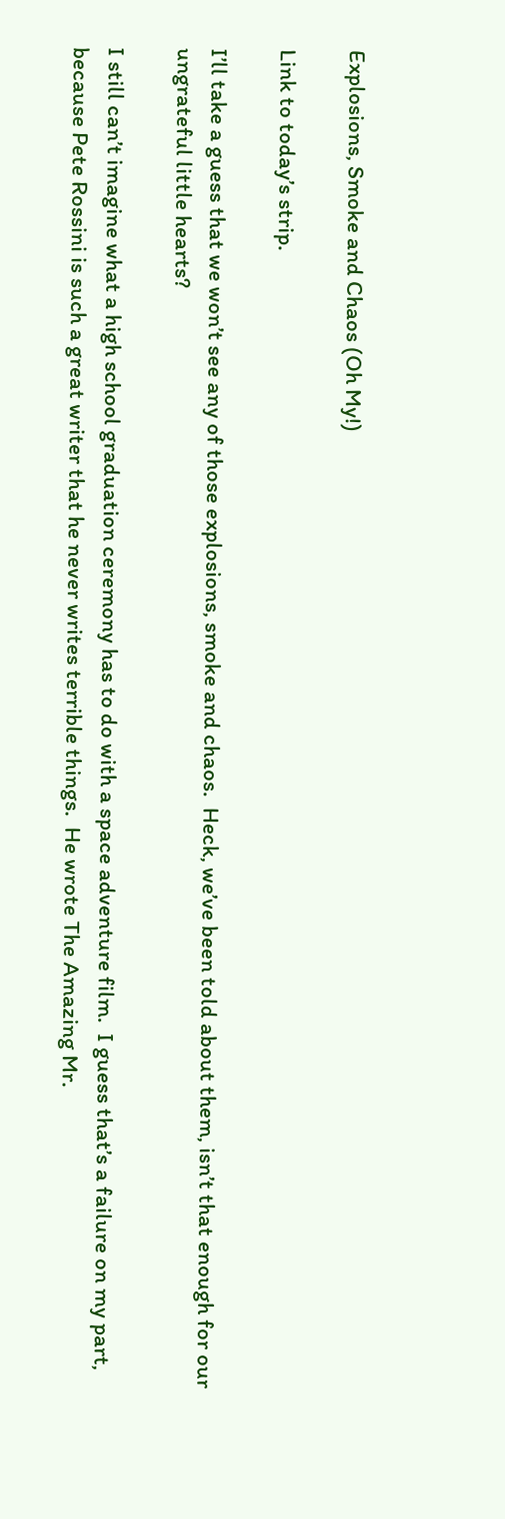Explosions, Smoke and Chaos (Oh My!)

Link to today’s strip.

I’ll take a guess that we won’t see any of those explosions, smoke and chaos.  Heck, we’ve been told about them, isn’t that enough for our ungrateful little hearts?

I still can’t imagine what a high school graduation ceremony has to do with a space adventure film.  I guess that’s a failure on my part, because Pete Rossini is such a great writer that he never writes terrible things.  He wrote The Amazing Mr.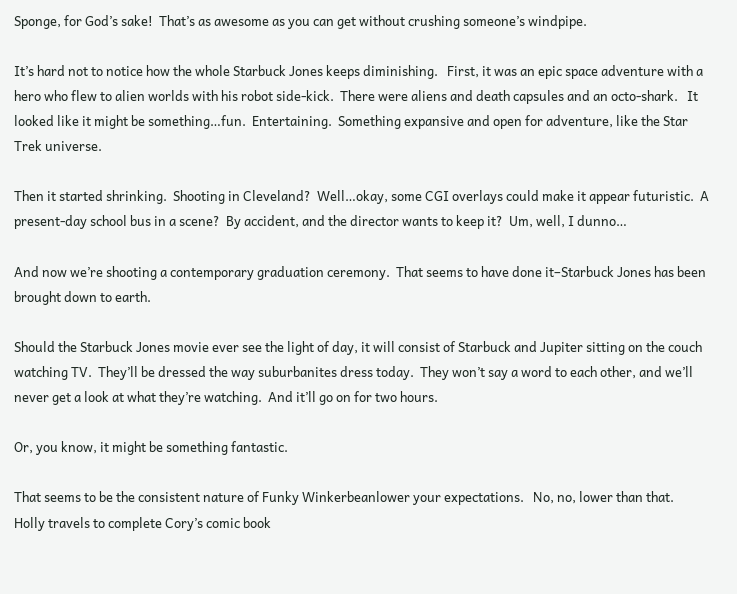Sponge, for God’s sake!  That’s as awesome as you can get without crushing someone’s windpipe.

It’s hard not to notice how the whole Starbuck Jones keeps diminishing.   First, it was an epic space adventure with a hero who flew to alien worlds with his robot side-kick.  There were aliens and death capsules and an octo-shark.   It looked like it might be something…fun.  Entertaining.  Something expansive and open for adventure, like the Star Trek universe.

Then it started shrinking.  Shooting in Cleveland?  Well…okay, some CGI overlays could make it appear futuristic.  A present-day school bus in a scene?  By accident, and the director wants to keep it?  Um, well, I dunno…

And now we’re shooting a contemporary graduation ceremony.  That seems to have done it–Starbuck Jones has been brought down to earth.

Should the Starbuck Jones movie ever see the light of day, it will consist of Starbuck and Jupiter sitting on the couch watching TV.  They’ll be dressed the way suburbanites dress today.  They won’t say a word to each other, and we’ll never get a look at what they’re watching.  And it’ll go on for two hours.

Or, you know, it might be something fantastic.

That seems to be the consistent nature of Funky Winkerbeanlower your expectations.   No, no, lower than that.  Holly travels to complete Cory’s comic book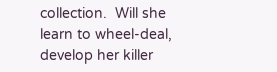collection.  Will she learn to wheel-deal, develop her killer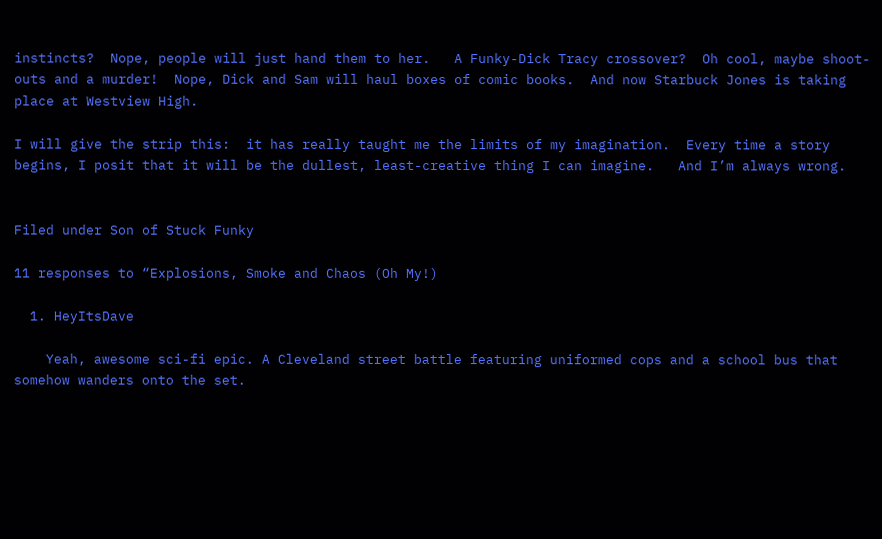instincts?  Nope, people will just hand them to her.   A Funky-Dick Tracy crossover?  Oh cool, maybe shoot-outs and a murder!  Nope, Dick and Sam will haul boxes of comic books.  And now Starbuck Jones is taking place at Westview High.

I will give the strip this:  it has really taught me the limits of my imagination.  Every time a story begins, I posit that it will be the dullest, least-creative thing I can imagine.   And I’m always wrong.


Filed under Son of Stuck Funky

11 responses to “Explosions, Smoke and Chaos (Oh My!)

  1. HeyItsDave

    Yeah, awesome sci-fi epic. A Cleveland street battle featuring uniformed cops and a school bus that somehow wanders onto the set.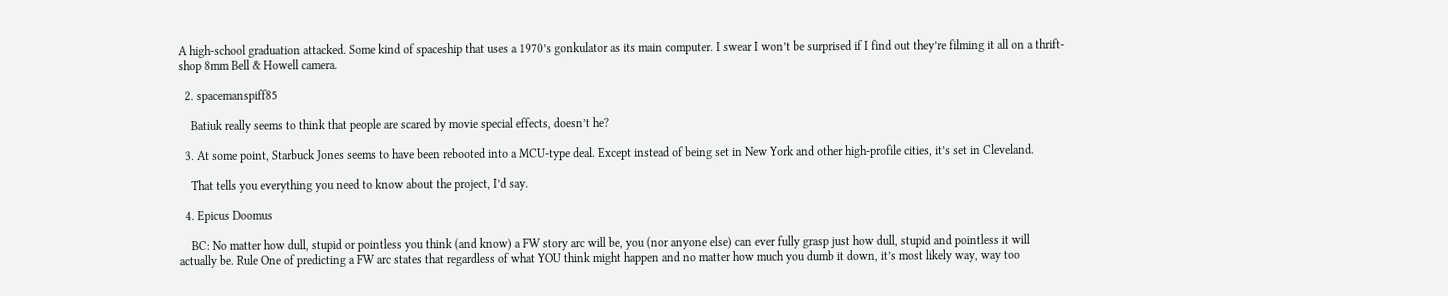A high-school graduation attacked. Some kind of spaceship that uses a 1970’s gonkulator as its main computer. I swear I won’t be surprised if I find out they’re filming it all on a thrift-shop 8mm Bell & Howell camera.

  2. spacemanspiff85

    Batiuk really seems to think that people are scared by movie special effects, doesn’t he?

  3. At some point, Starbuck Jones seems to have been rebooted into a MCU-type deal. Except instead of being set in New York and other high-profile cities, it’s set in Cleveland.

    That tells you everything you need to know about the project, I’d say.

  4. Epicus Doomus

    BC: No matter how dull, stupid or pointless you think (and know) a FW story arc will be, you (nor anyone else) can ever fully grasp just how dull, stupid and pointless it will actually be. Rule One of predicting a FW arc states that regardless of what YOU think might happen and no matter how much you dumb it down, it’s most likely way, way too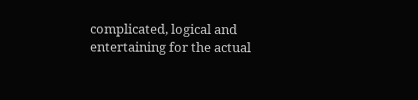complicated, logical and entertaining for the actual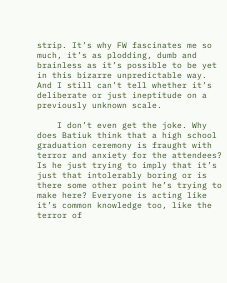strip. It’s why FW fascinates me so much, it’s as plodding, dumb and brainless as it’s possible to be yet in this bizarre unpredictable way. And I still can’t tell whether it’s deliberate or just ineptitude on a previously unknown scale.

    I don’t even get the joke. Why does Batiuk think that a high school graduation ceremony is fraught with terror and anxiety for the attendees? Is he just trying to imply that it’s just that intolerably boring or is there some other point he’s trying to make here? Everyone is acting like it’s common knowledge too, like the terror of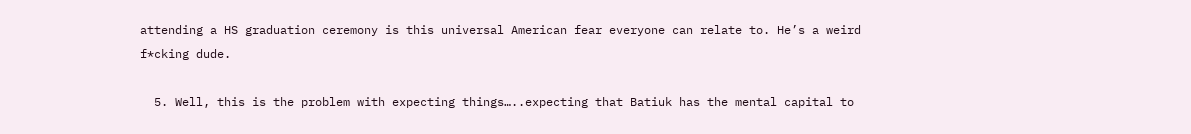attending a HS graduation ceremony is this universal American fear everyone can relate to. He’s a weird f*cking dude.

  5. Well, this is the problem with expecting things…..expecting that Batiuk has the mental capital to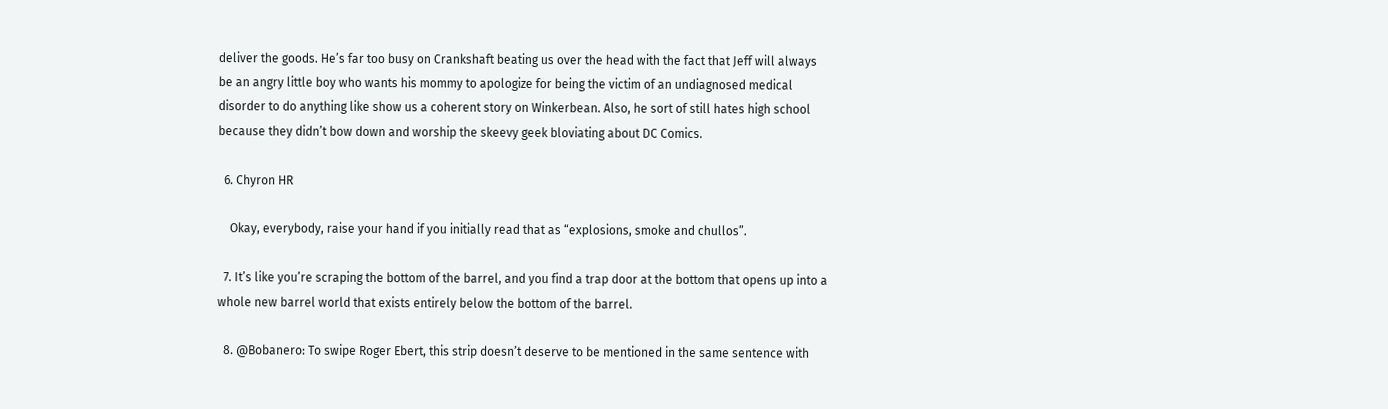deliver the goods. He’s far too busy on Crankshaft beating us over the head with the fact that Jeff will always be an angry little boy who wants his mommy to apologize for being the victim of an undiagnosed medical disorder to do anything like show us a coherent story on Winkerbean. Also, he sort of still hates high school because they didn’t bow down and worship the skeevy geek bloviating about DC Comics.

  6. Chyron HR

    Okay, everybody, raise your hand if you initially read that as “explosions, smoke and chullos”.

  7. It’s like you’re scraping the bottom of the barrel, and you find a trap door at the bottom that opens up into a whole new barrel world that exists entirely below the bottom of the barrel.

  8. @Bobanero: To swipe Roger Ebert, this strip doesn’t deserve to be mentioned in the same sentence with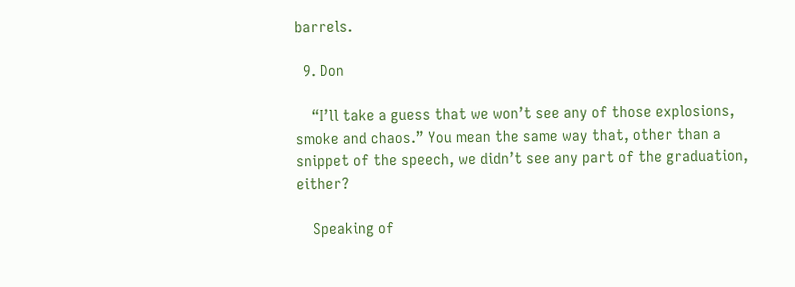barrels.

  9. Don

    “I’ll take a guess that we won’t see any of those explosions, smoke and chaos.” You mean the same way that, other than a snippet of the speech, we didn’t see any part of the graduation, either?

    Speaking of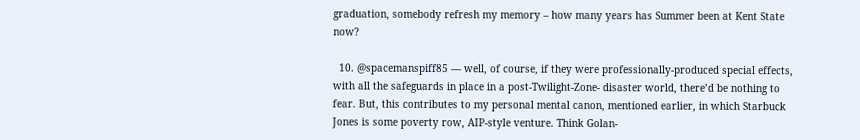graduation, somebody refresh my memory – how many years has Summer been at Kent State now?

  10. @spacemanspiff85 — well, of course, if they were professionally-produced special effects, with all the safeguards in place in a post-Twilight-Zone- disaster world, there’d be nothing to fear. But, this contributes to my personal mental canon, mentioned earlier, in which Starbuck Jones is some poverty row, AIP-style venture. Think Golan-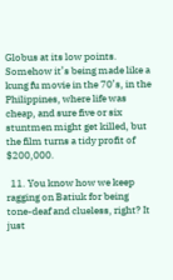Globus at its low points. Somehow it’s being made like a kung fu movie in the 70’s, in the Philippines, where life was cheap, and sure five or six stuntmen might get killed, but the film turns a tidy profit of $200,000.

  11. You know how we keep ragging on Batiuk for being tone-deaf and clueless, right? It just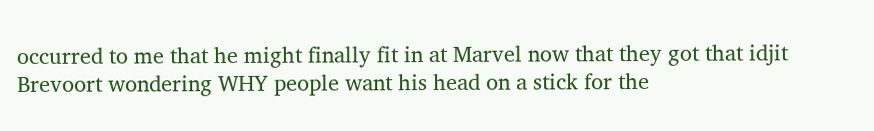occurred to me that he might finally fit in at Marvel now that they got that idjit Brevoort wondering WHY people want his head on a stick for the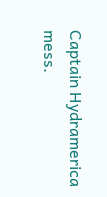Captain Hydramerica mess.